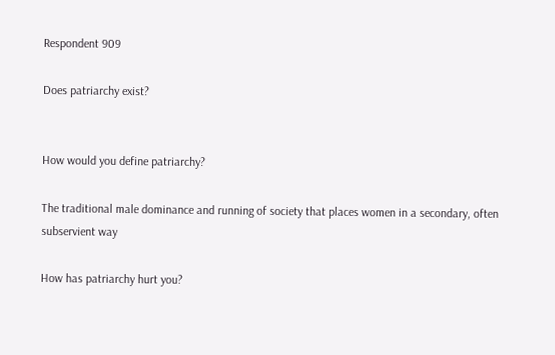Respondent 909

Does patriarchy exist?


How would you define patriarchy?

The traditional male dominance and running of society that places women in a secondary, often subservient way

How has patriarchy hurt you?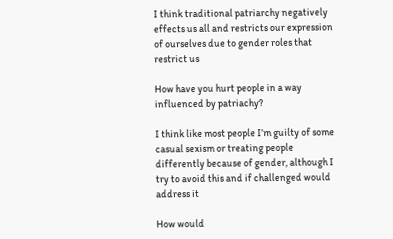I think traditional patriarchy negatively effects us all and restricts our expression of ourselves due to gender roles that restrict us

How have you hurt people in a way influenced by patriachy?

I think like most people I’m guilty of some casual sexism or treating people differently because of gender, although I try to avoid this and if challenged would address it

How would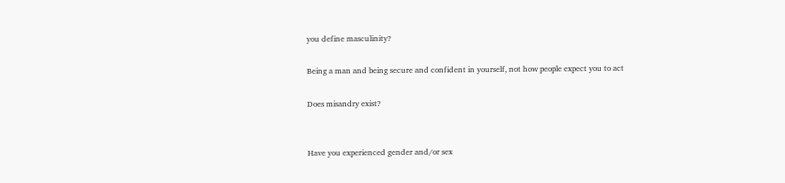you define masculinity?

Being a man and being secure and confident in yourself, not how people expect you to act

Does misandry exist?


Have you experienced gender and/or sex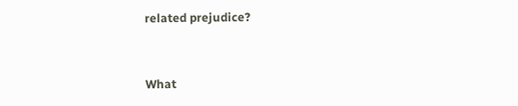related prejudice?


What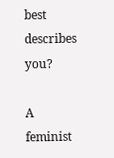best describes you?

A feminist